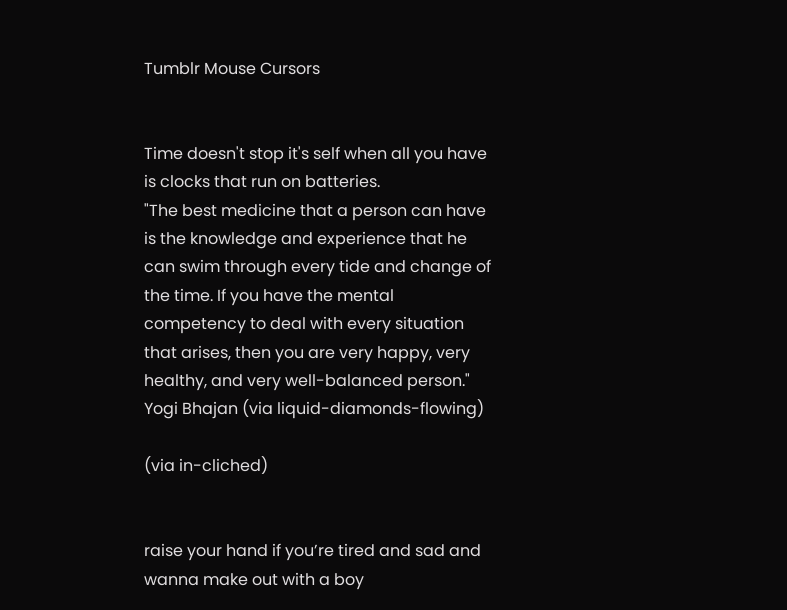Tumblr Mouse Cursors


Time doesn't stop it's self when all you have is clocks that run on batteries.
"The best medicine that a person can have is the knowledge and experience that he can swim through every tide and change of the time. If you have the mental competency to deal with every situation that arises, then you are very happy, very healthy, and very well-balanced person."
Yogi Bhajan (via liquid-diamonds-flowing)

(via in-cliched)


raise your hand if you’re tired and sad and wanna make out with a boy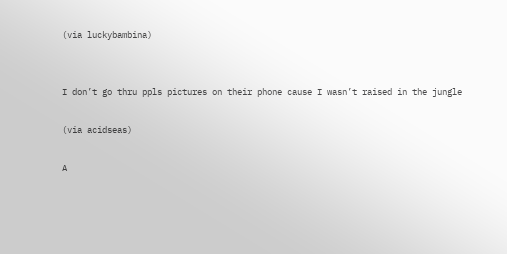(via luckybambina)


I don’t go thru ppls pictures on their phone cause I wasn’t raised in the jungle

(via acidseas)

A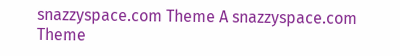snazzyspace.com Theme A snazzyspace.com Theme